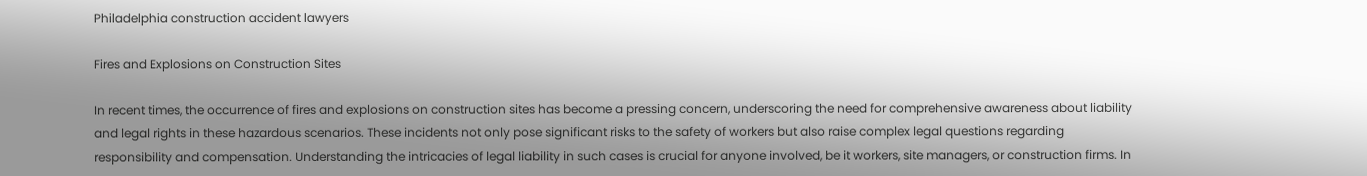Philadelphia construction accident lawyers

Fires and Explosions on Construction Sites

In recent times, the occurrence of fires and explosions on construction sites has become a pressing concern, underscoring the need for comprehensive awareness about liability and legal rights in these hazardous scenarios. These incidents not only pose significant risks to the safety of workers but also raise complex legal questions regarding responsibility and compensation. Understanding the intricacies of legal liability in such cases is crucial for anyone involved, be it workers, site managers, or construction firms. In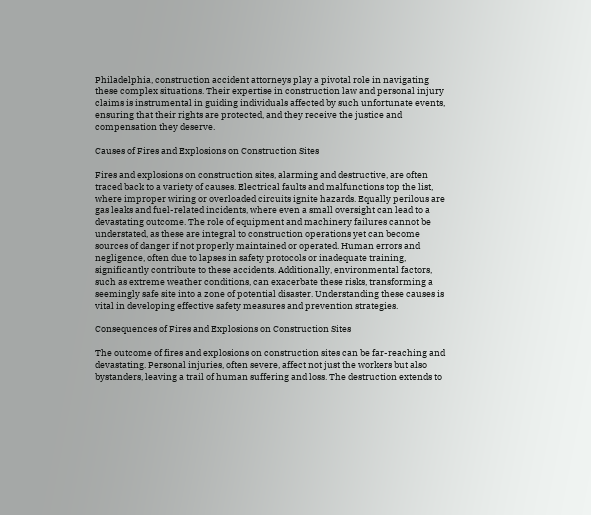Philadelphia, construction accident attorneys play a pivotal role in navigating these complex situations. Their expertise in construction law and personal injury claims is instrumental in guiding individuals affected by such unfortunate events, ensuring that their rights are protected, and they receive the justice and compensation they deserve.

Causes of Fires and Explosions on Construction Sites

Fires and explosions on construction sites, alarming and destructive, are often traced back to a variety of causes. Electrical faults and malfunctions top the list, where improper wiring or overloaded circuits ignite hazards. Equally perilous are gas leaks and fuel-related incidents, where even a small oversight can lead to a devastating outcome. The role of equipment and machinery failures cannot be understated, as these are integral to construction operations yet can become sources of danger if not properly maintained or operated. Human errors and negligence, often due to lapses in safety protocols or inadequate training, significantly contribute to these accidents. Additionally, environmental factors, such as extreme weather conditions, can exacerbate these risks, transforming a seemingly safe site into a zone of potential disaster. Understanding these causes is vital in developing effective safety measures and prevention strategies.

Consequences of Fires and Explosions on Construction Sites

The outcome of fires and explosions on construction sites can be far-reaching and devastating. Personal injuries, often severe, affect not just the workers but also bystanders, leaving a trail of human suffering and loss. The destruction extends to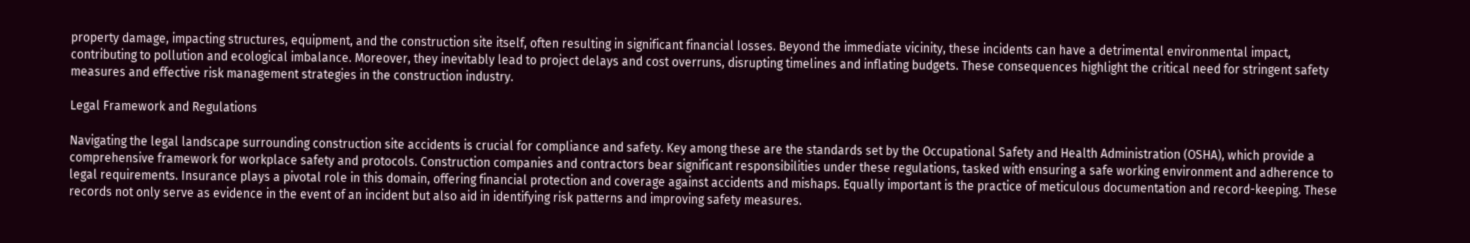property damage, impacting structures, equipment, and the construction site itself, often resulting in significant financial losses. Beyond the immediate vicinity, these incidents can have a detrimental environmental impact, contributing to pollution and ecological imbalance. Moreover, they inevitably lead to project delays and cost overruns, disrupting timelines and inflating budgets. These consequences highlight the critical need for stringent safety measures and effective risk management strategies in the construction industry.

Legal Framework and Regulations

Navigating the legal landscape surrounding construction site accidents is crucial for compliance and safety. Key among these are the standards set by the Occupational Safety and Health Administration (OSHA), which provide a comprehensive framework for workplace safety and protocols. Construction companies and contractors bear significant responsibilities under these regulations, tasked with ensuring a safe working environment and adherence to legal requirements. Insurance plays a pivotal role in this domain, offering financial protection and coverage against accidents and mishaps. Equally important is the practice of meticulous documentation and record-keeping. These records not only serve as evidence in the event of an incident but also aid in identifying risk patterns and improving safety measures.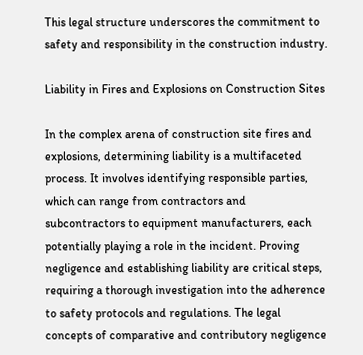This legal structure underscores the commitment to safety and responsibility in the construction industry.

Liability in Fires and Explosions on Construction Sites

In the complex arena of construction site fires and explosions, determining liability is a multifaceted process. It involves identifying responsible parties, which can range from contractors and subcontractors to equipment manufacturers, each potentially playing a role in the incident. Proving negligence and establishing liability are critical steps, requiring a thorough investigation into the adherence to safety protocols and regulations. The legal concepts of comparative and contributory negligence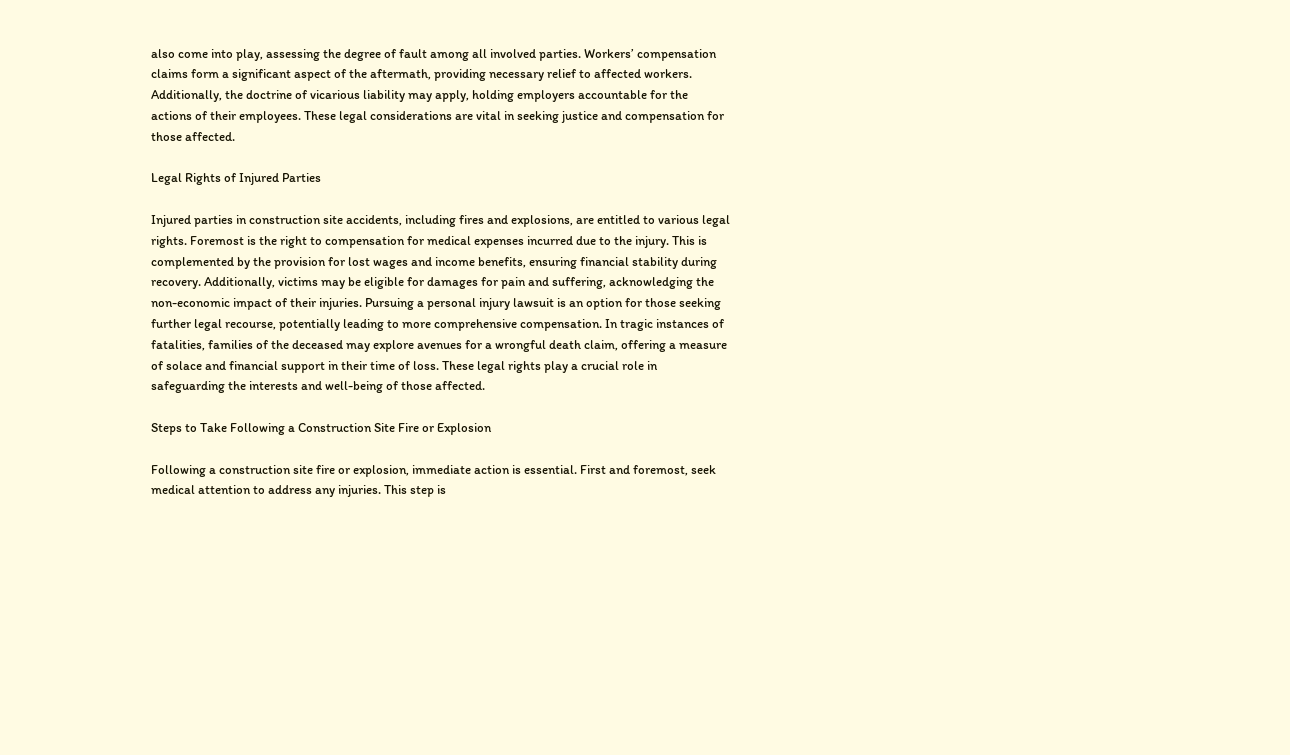also come into play, assessing the degree of fault among all involved parties. Workers’ compensation claims form a significant aspect of the aftermath, providing necessary relief to affected workers. Additionally, the doctrine of vicarious liability may apply, holding employers accountable for the actions of their employees. These legal considerations are vital in seeking justice and compensation for those affected.

Legal Rights of Injured Parties

Injured parties in construction site accidents, including fires and explosions, are entitled to various legal rights. Foremost is the right to compensation for medical expenses incurred due to the injury. This is complemented by the provision for lost wages and income benefits, ensuring financial stability during recovery. Additionally, victims may be eligible for damages for pain and suffering, acknowledging the non-economic impact of their injuries. Pursuing a personal injury lawsuit is an option for those seeking further legal recourse, potentially leading to more comprehensive compensation. In tragic instances of fatalities, families of the deceased may explore avenues for a wrongful death claim, offering a measure of solace and financial support in their time of loss. These legal rights play a crucial role in safeguarding the interests and well-being of those affected.

Steps to Take Following a Construction Site Fire or Explosion

Following a construction site fire or explosion, immediate action is essential. First and foremost, seek medical attention to address any injuries. This step is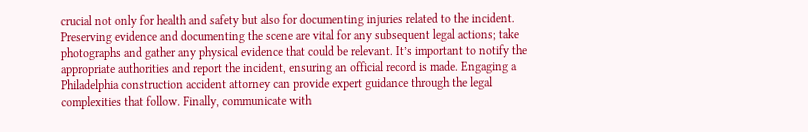crucial not only for health and safety but also for documenting injuries related to the incident. Preserving evidence and documenting the scene are vital for any subsequent legal actions; take photographs and gather any physical evidence that could be relevant. It’s important to notify the appropriate authorities and report the incident, ensuring an official record is made. Engaging a Philadelphia construction accident attorney can provide expert guidance through the legal complexities that follow. Finally, communicate with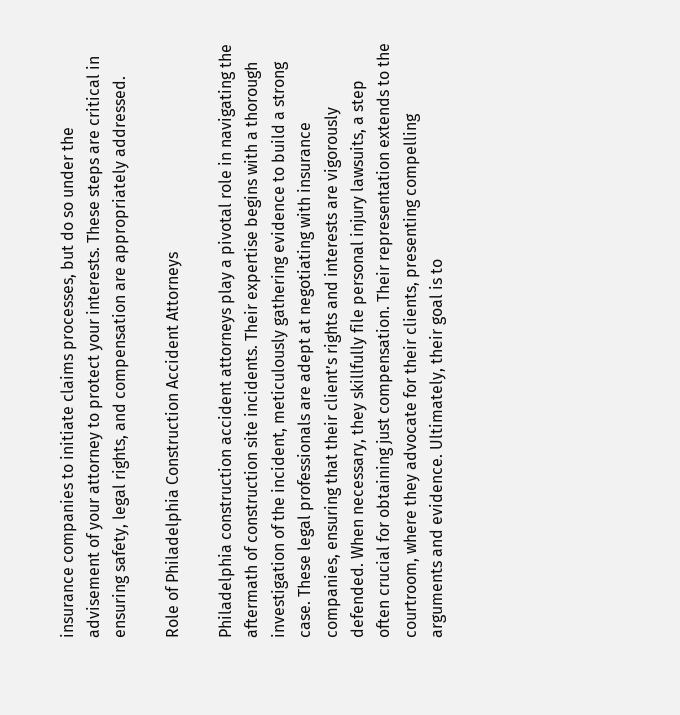insurance companies to initiate claims processes, but do so under the advisement of your attorney to protect your interests. These steps are critical in ensuring safety, legal rights, and compensation are appropriately addressed.

Role of Philadelphia Construction Accident Attorneys

Philadelphia construction accident attorneys play a pivotal role in navigating the aftermath of construction site incidents. Their expertise begins with a thorough investigation of the incident, meticulously gathering evidence to build a strong case. These legal professionals are adept at negotiating with insurance companies, ensuring that their client’s rights and interests are vigorously defended. When necessary, they skillfully file personal injury lawsuits, a step often crucial for obtaining just compensation. Their representation extends to the courtroom, where they advocate for their clients, presenting compelling arguments and evidence. Ultimately, their goal is to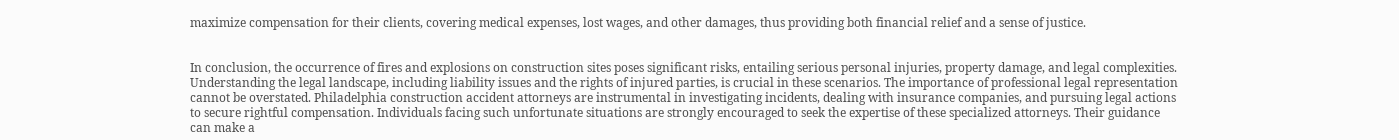maximize compensation for their clients, covering medical expenses, lost wages, and other damages, thus providing both financial relief and a sense of justice.


In conclusion, the occurrence of fires and explosions on construction sites poses significant risks, entailing serious personal injuries, property damage, and legal complexities. Understanding the legal landscape, including liability issues and the rights of injured parties, is crucial in these scenarios. The importance of professional legal representation cannot be overstated. Philadelphia construction accident attorneys are instrumental in investigating incidents, dealing with insurance companies, and pursuing legal actions to secure rightful compensation. Individuals facing such unfortunate situations are strongly encouraged to seek the expertise of these specialized attorneys. Their guidance can make a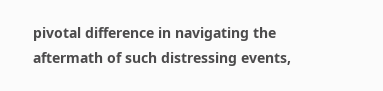pivotal difference in navigating the aftermath of such distressing events,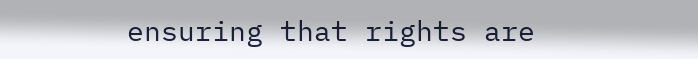ensuring that rights are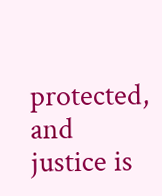protected, and justice is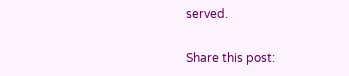served.

Share this post: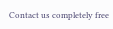Contact us completely free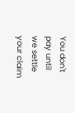You don't pay until we settle your claim